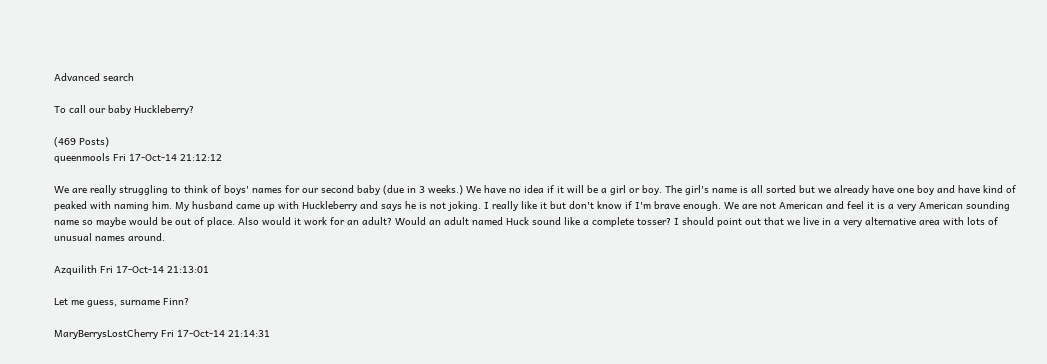Advanced search

To call our baby Huckleberry?

(469 Posts)
queenmools Fri 17-Oct-14 21:12:12

We are really struggling to think of boys' names for our second baby (due in 3 weeks.) We have no idea if it will be a girl or boy. The girl's name is all sorted but we already have one boy and have kind of peaked with naming him. My husband came up with Huckleberry and says he is not joking. I really like it but don't know if I'm brave enough. We are not American and feel it is a very American sounding name so maybe would be out of place. Also would it work for an adult? Would an adult named Huck sound like a complete tosser? I should point out that we live in a very alternative area with lots of unusual names around.

Azquilith Fri 17-Oct-14 21:13:01

Let me guess, surname Finn?

MaryBerrysLostCherry Fri 17-Oct-14 21:14:31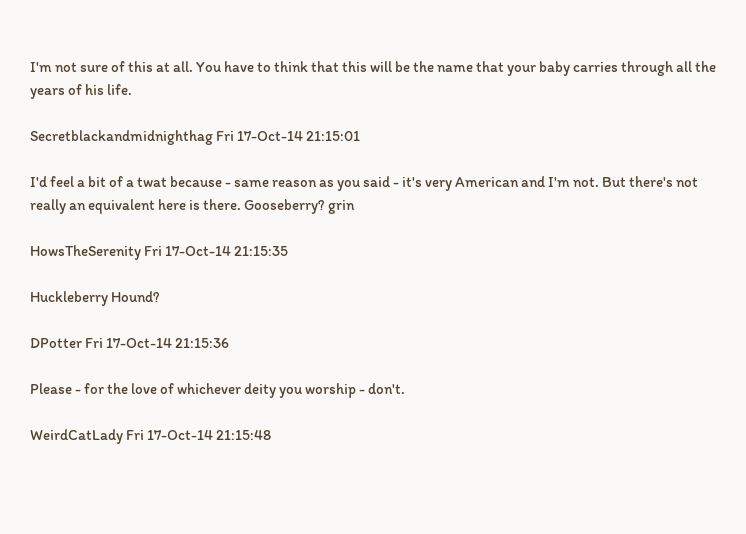I'm not sure of this at all. You have to think that this will be the name that your baby carries through all the years of his life.

Secretblackandmidnighthag Fri 17-Oct-14 21:15:01

I'd feel a bit of a twat because - same reason as you said - it's very American and I'm not. But there's not really an equivalent here is there. Gooseberry? grin

HowsTheSerenity Fri 17-Oct-14 21:15:35

Huckleberry Hound?

DPotter Fri 17-Oct-14 21:15:36

Please - for the love of whichever deity you worship - don't.

WeirdCatLady Fri 17-Oct-14 21:15:48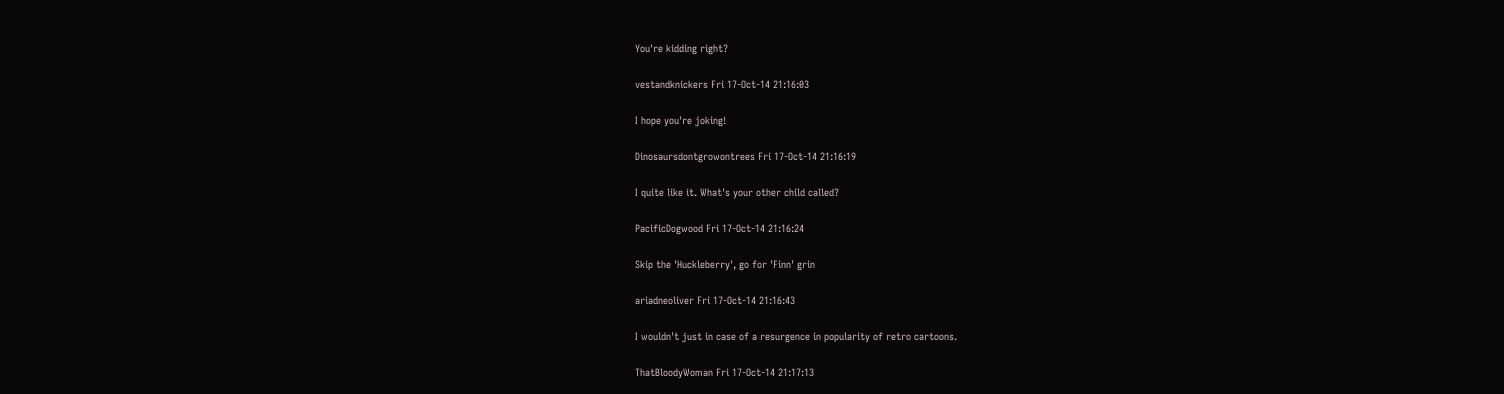You're kidding right?

vestandknickers Fri 17-Oct-14 21:16:03

I hope you're joking!

Dinosaursdontgrowontrees Fri 17-Oct-14 21:16:19

I quite like it. What's your other child called?

PacificDogwood Fri 17-Oct-14 21:16:24

Skip the 'Huckleberry', go for 'Finn' grin

ariadneoliver Fri 17-Oct-14 21:16:43

I wouldn't just in case of a resurgence in popularity of retro cartoons.

ThatBloodyWoman Fri 17-Oct-14 21:17:13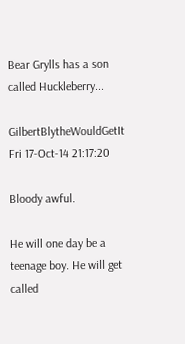Bear Grylls has a son called Huckleberry...

GilbertBlytheWouldGetIt Fri 17-Oct-14 21:17:20

Bloody awful.

He will one day be a teenage boy. He will get called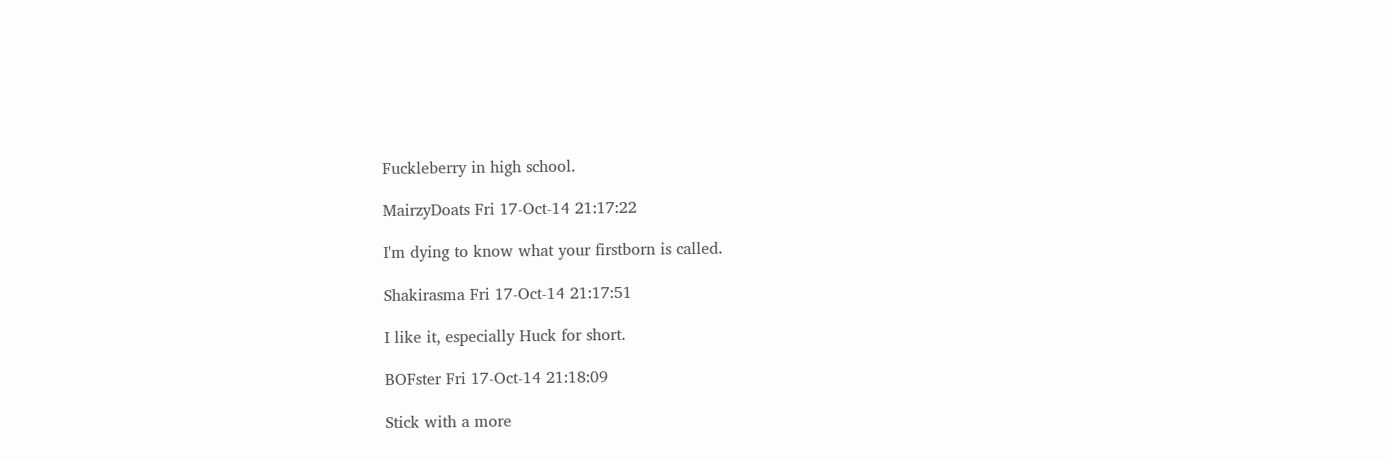Fuckleberry in high school.

MairzyDoats Fri 17-Oct-14 21:17:22

I'm dying to know what your firstborn is called.

Shakirasma Fri 17-Oct-14 21:17:51

I like it, especially Huck for short.

BOFster Fri 17-Oct-14 21:18:09

Stick with a more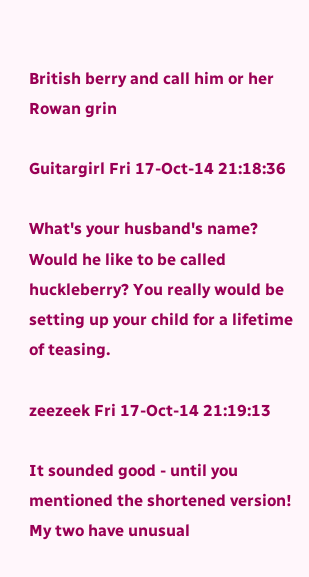British berry and call him or her Rowan grin

Guitargirl Fri 17-Oct-14 21:18:36

What's your husband's name? Would he like to be called huckleberry? You really would be setting up your child for a lifetime of teasing.

zeezeek Fri 17-Oct-14 21:19:13

It sounded good - until you mentioned the shortened version! My two have unusual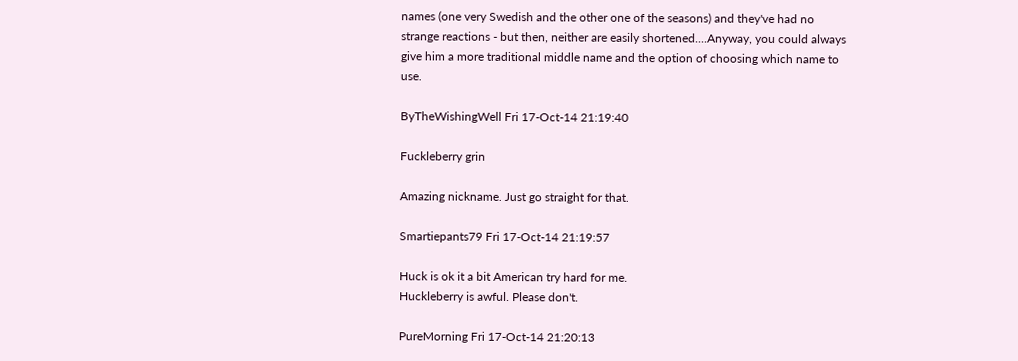names (one very Swedish and the other one of the seasons) and they've had no strange reactions - but then, neither are easily shortened....Anyway, you could always give him a more traditional middle name and the option of choosing which name to use.

ByTheWishingWell Fri 17-Oct-14 21:19:40

Fuckleberry grin

Amazing nickname. Just go straight for that.

Smartiepants79 Fri 17-Oct-14 21:19:57

Huck is ok it a bit American try hard for me.
Huckleberry is awful. Please don't.

PureMorning Fri 17-Oct-14 21:20:13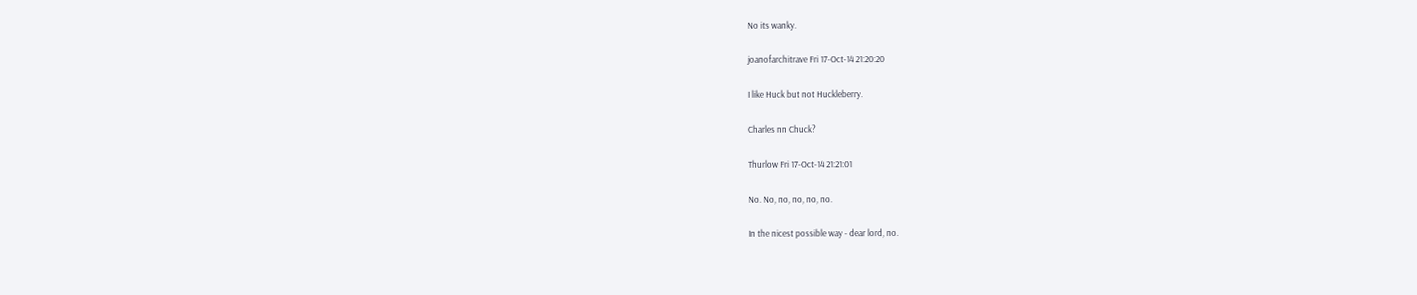No its wanky.

joanofarchitrave Fri 17-Oct-14 21:20:20

I like Huck but not Huckleberry.

Charles nn Chuck?

Thurlow Fri 17-Oct-14 21:21:01

No. No, no, no, no, no.

In the nicest possible way - dear lord, no.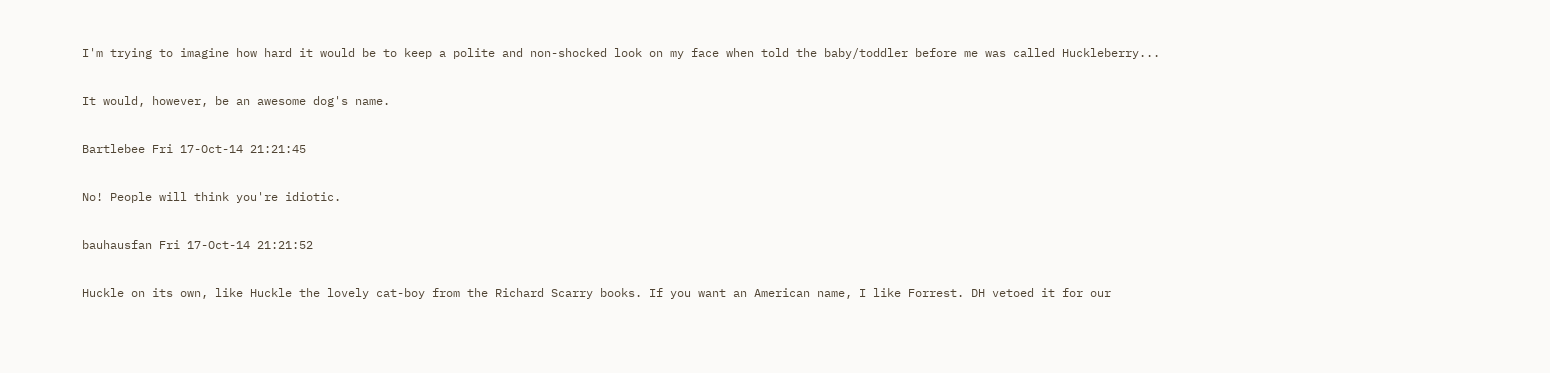I'm trying to imagine how hard it would be to keep a polite and non-shocked look on my face when told the baby/toddler before me was called Huckleberry...

It would, however, be an awesome dog's name.

Bartlebee Fri 17-Oct-14 21:21:45

No! People will think you're idiotic.

bauhausfan Fri 17-Oct-14 21:21:52

Huckle on its own, like Huckle the lovely cat-boy from the Richard Scarry books. If you want an American name, I like Forrest. DH vetoed it for our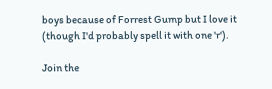boys because of Forrest Gump but I love it (though I'd probably spell it with one 'r').

Join the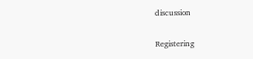discussion

Registering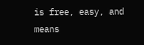is free, easy, and means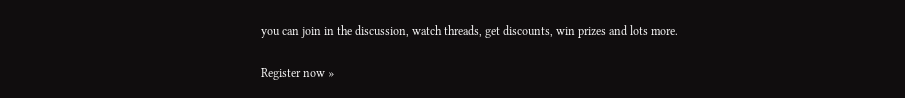you can join in the discussion, watch threads, get discounts, win prizes and lots more.

Register now »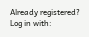Already registered? Log in with: